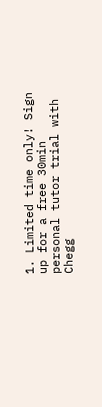1. Limited time only! Sign up for a free 30min personal tutor trial with Chegg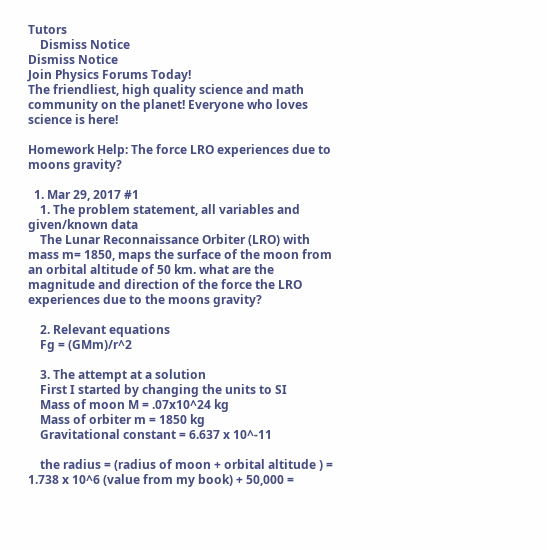Tutors
    Dismiss Notice
Dismiss Notice
Join Physics Forums Today!
The friendliest, high quality science and math community on the planet! Everyone who loves science is here!

Homework Help: The force LRO experiences due to moons gravity?

  1. Mar 29, 2017 #1
    1. The problem statement, all variables and given/known data
    The Lunar Reconnaissance Orbiter (LRO) with mass m= 1850, maps the surface of the moon from an orbital altitude of 50 km. what are the magnitude and direction of the force the LRO experiences due to the moons gravity?

    2. Relevant equations
    Fg = (GMm)/r^2

    3. The attempt at a solution
    First I started by changing the units to SI
    Mass of moon M = .07x10^24 kg
    Mass of orbiter m = 1850 kg
    Gravitational constant = 6.637 x 10^-11

    the radius = (radius of moon + orbital altitude ) = 1.738 x 10^6 (value from my book) + 50,000 =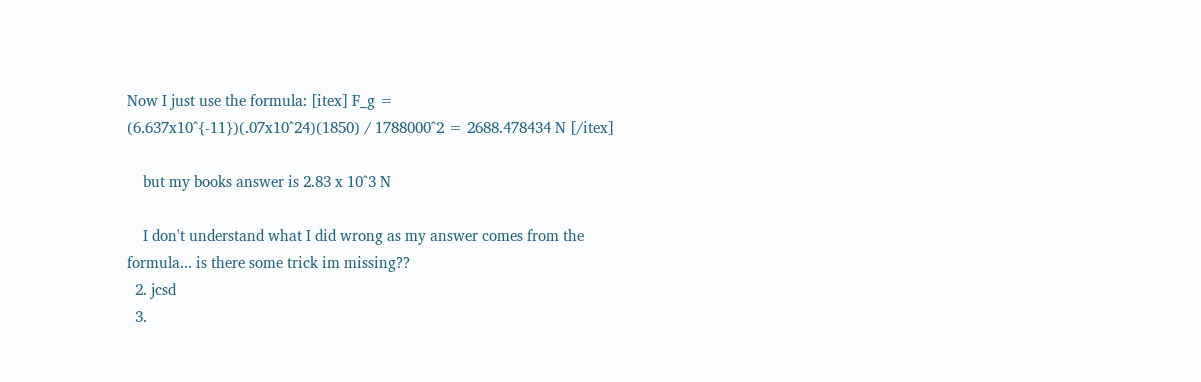Now I just use the formula: [itex] F_g = (6.637x10^{-11})(.07x10^24)(1850) / 1788000^2 = 2688.478434 N [/itex]

    but my books answer is 2.83 x 10^3 N

    I don't understand what I did wrong as my answer comes from the formula... is there some trick im missing??
  2. jcsd
  3.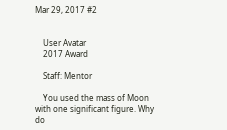Mar 29, 2017 #2


    User Avatar
    2017 Award

    Staff: Mentor

    You used the mass of Moon with one significant figure. Why do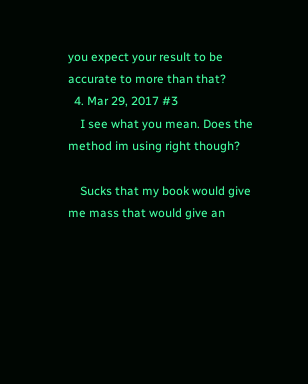you expect your result to be accurate to more than that?
  4. Mar 29, 2017 #3
    I see what you mean. Does the method im using right though?

    Sucks that my book would give me mass that would give an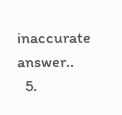inaccurate answer..
  5.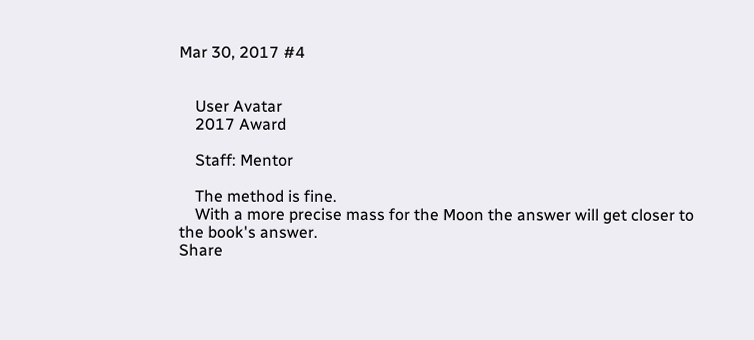Mar 30, 2017 #4


    User Avatar
    2017 Award

    Staff: Mentor

    The method is fine.
    With a more precise mass for the Moon the answer will get closer to the book's answer.
Share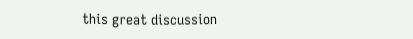this great discussion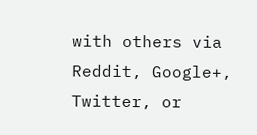with others via Reddit, Google+, Twitter, or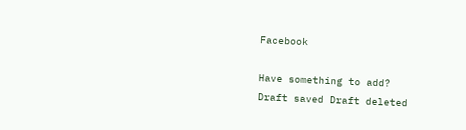Facebook

Have something to add?
Draft saved Draft deleted